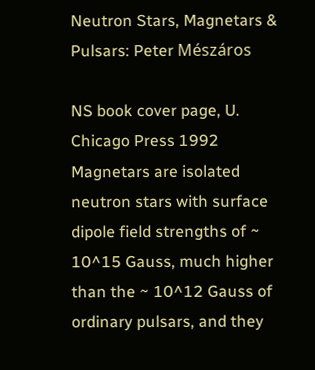Neutron Stars, Magnetars & Pulsars: Peter Mészáros

NS book cover page, U. Chicago Press 1992 Magnetars are isolated neutron stars with surface dipole field strengths of ~ 10^15 Gauss, much higher than the ~ 10^12 Gauss of ordinary pulsars, and they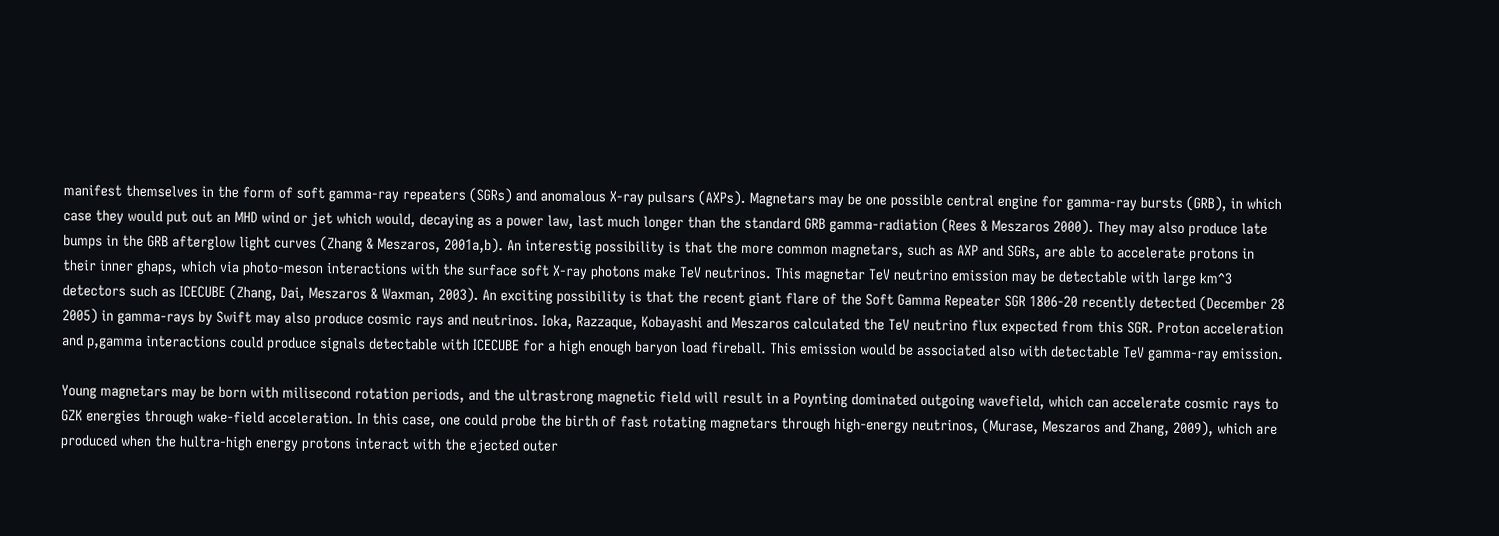manifest themselves in the form of soft gamma-ray repeaters (SGRs) and anomalous X-ray pulsars (AXPs). Magnetars may be one possible central engine for gamma-ray bursts (GRB), in which case they would put out an MHD wind or jet which would, decaying as a power law, last much longer than the standard GRB gamma-radiation (Rees & Meszaros 2000). They may also produce late bumps in the GRB afterglow light curves (Zhang & Meszaros, 2001a,b). An interestig possibility is that the more common magnetars, such as AXP and SGRs, are able to accelerate protons in their inner ghaps, which via photo-meson interactions with the surface soft X-ray photons make TeV neutrinos. This magnetar TeV neutrino emission may be detectable with large km^3 detectors such as ICECUBE (Zhang, Dai, Meszaros & Waxman, 2003). An exciting possibility is that the recent giant flare of the Soft Gamma Repeater SGR 1806-20 recently detected (December 28 2005) in gamma-rays by Swift may also produce cosmic rays and neutrinos. Ioka, Razzaque, Kobayashi and Meszaros calculated the TeV neutrino flux expected from this SGR. Proton acceleration and p,gamma interactions could produce signals detectable with ICECUBE for a high enough baryon load fireball. This emission would be associated also with detectable TeV gamma-ray emission.

Young magnetars may be born with milisecond rotation periods, and the ultrastrong magnetic field will result in a Poynting dominated outgoing wavefield, which can accelerate cosmic rays to GZK energies through wake-field acceleration. In this case, one could probe the birth of fast rotating magnetars through high-energy neutrinos, (Murase, Meszaros and Zhang, 2009), which are produced when the hultra-high energy protons interact with the ejected outer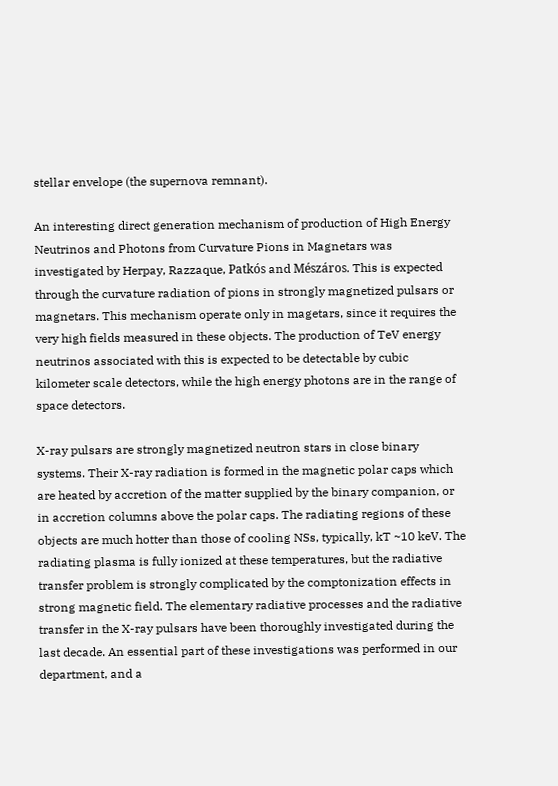stellar envelope (the supernova remnant).

An interesting direct generation mechanism of production of High Energy Neutrinos and Photons from Curvature Pions in Magnetars was investigated by Herpay, Razzaque, Patkós and Mészáros. This is expected through the curvature radiation of pions in strongly magnetized pulsars or magnetars. This mechanism operate only in magetars, since it requires the very high fields measured in these objects. The production of TeV energy neutrinos associated with this is expected to be detectable by cubic kilometer scale detectors, while the high energy photons are in the range of space detectors.

X-ray pulsars are strongly magnetized neutron stars in close binary systems. Their X-ray radiation is formed in the magnetic polar caps which are heated by accretion of the matter supplied by the binary companion, or in accretion columns above the polar caps. The radiating regions of these objects are much hotter than those of cooling NSs, typically, kT ~10 keV. The radiating plasma is fully ionized at these temperatures, but the radiative transfer problem is strongly complicated by the comptonization effects in strong magnetic field. The elementary radiative processes and the radiative transfer in the X-ray pulsars have been thoroughly investigated during the last decade. An essential part of these investigations was performed in our department, and a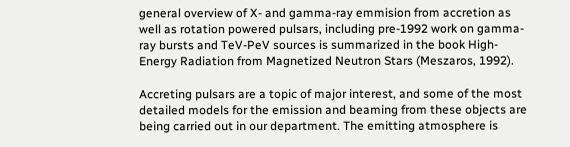general overview of X- and gamma-ray emmision from accretion as well as rotation powered pulsars, including pre-1992 work on gamma-ray bursts and TeV-PeV sources is summarized in the book High-Energy Radiation from Magnetized Neutron Stars (Meszaros, 1992).

Accreting pulsars are a topic of major interest, and some of the most detailed models for the emission and beaming from these objects are being carried out in our department. The emitting atmosphere is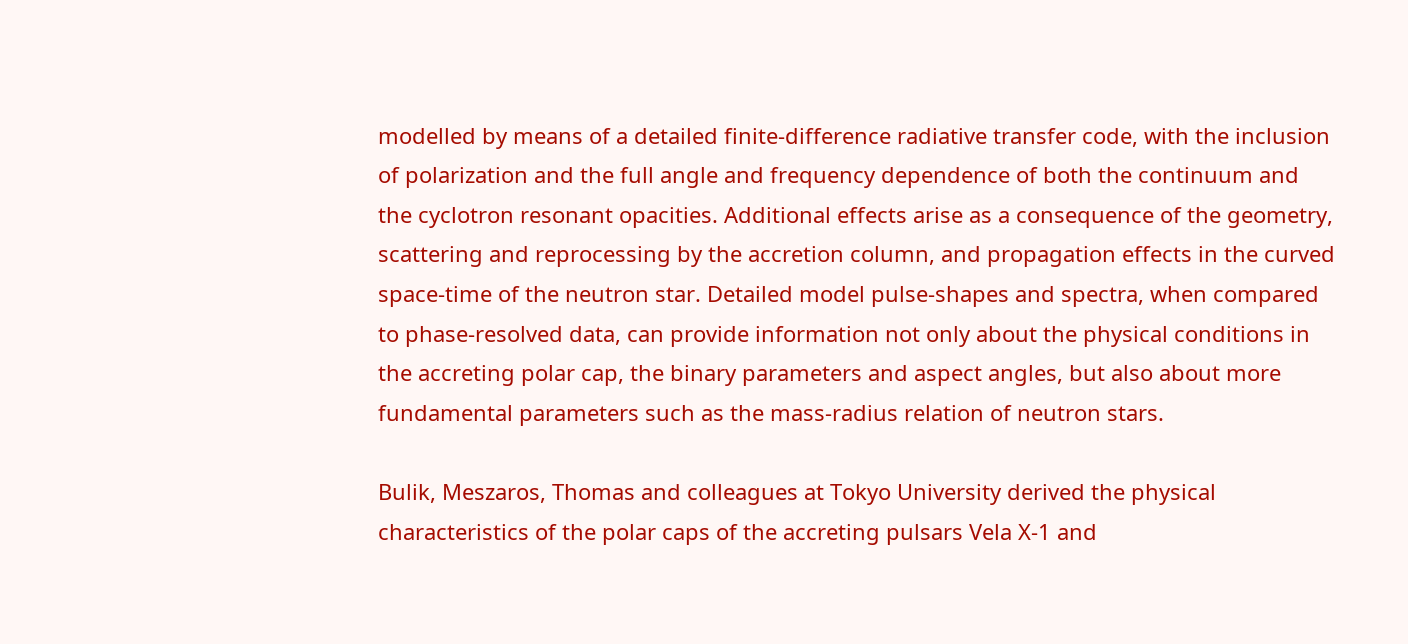modelled by means of a detailed finite-difference radiative transfer code, with the inclusion of polarization and the full angle and frequency dependence of both the continuum and the cyclotron resonant opacities. Additional effects arise as a consequence of the geometry, scattering and reprocessing by the accretion column, and propagation effects in the curved space-time of the neutron star. Detailed model pulse-shapes and spectra, when compared to phase-resolved data, can provide information not only about the physical conditions in the accreting polar cap, the binary parameters and aspect angles, but also about more fundamental parameters such as the mass-radius relation of neutron stars.

Bulik, Meszaros, Thomas and colleagues at Tokyo University derived the physical characteristics of the polar caps of the accreting pulsars Vela X-1 and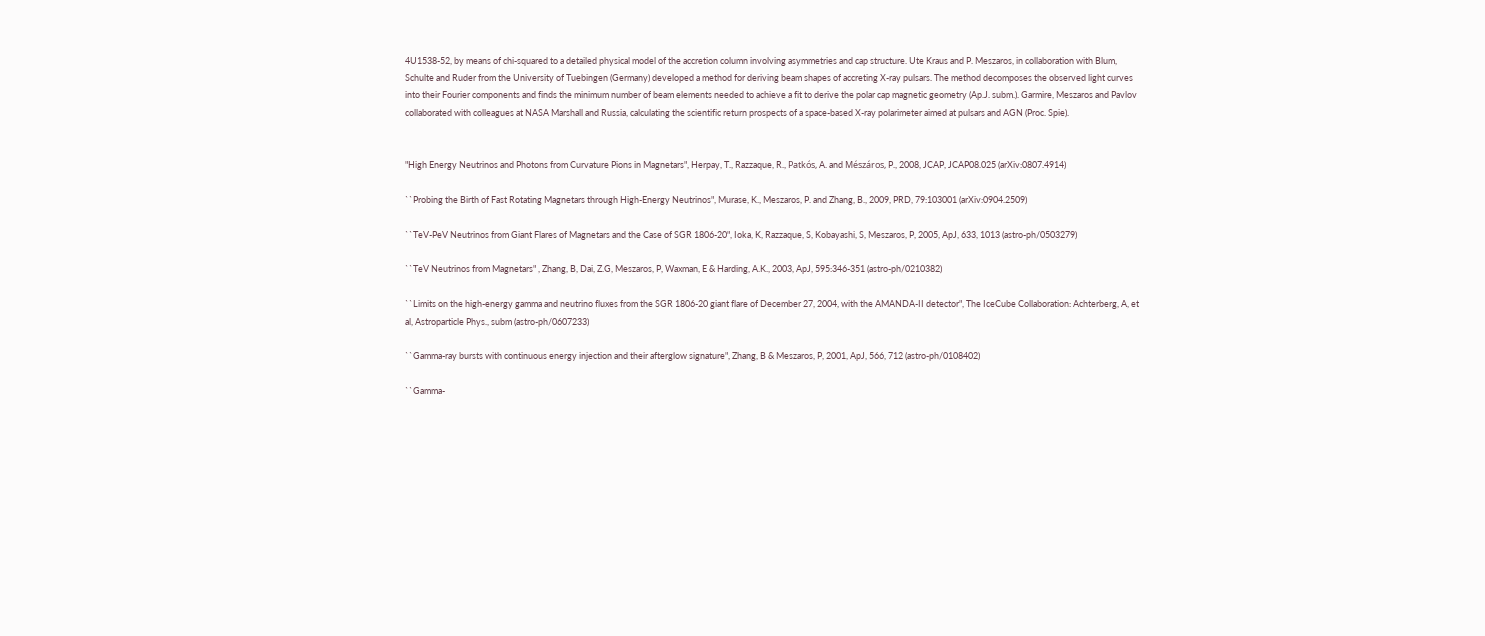4U1538-52, by means of chi-squared to a detailed physical model of the accretion column involving asymmetries and cap structure. Ute Kraus and P. Meszaros, in collaboration with Blum, Schulte and Ruder from the University of Tuebingen (Germany) developed a method for deriving beam shapes of accreting X-ray pulsars. The method decomposes the observed light curves into their Fourier components and finds the minimum number of beam elements needed to achieve a fit to derive the polar cap magnetic geometry (Ap.J. subm.). Garmire, Meszaros and Pavlov collaborated with colleagues at NASA Marshall and Russia, calculating the scientific return prospects of a space-based X-ray polarimeter aimed at pulsars and AGN (Proc. Spie).


"High Energy Neutrinos and Photons from Curvature Pions in Magnetars", Herpay, T., Razzaque, R., Patkós, A. and Mészáros, P., 2008, JCAP, JCAP08.025 (arXiv:0807.4914)

``Probing the Birth of Fast Rotating Magnetars through High-Energy Neutrinos", Murase, K., Meszaros, P. and Zhang, B., 2009, PRD, 79:103001 (arXiv:0904.2509)

``TeV-PeV Neutrinos from Giant Flares of Magnetars and the Case of SGR 1806-20", Ioka, K, Razzaque, S, Kobayashi, S, Meszaros, P, 2005, ApJ, 633, 1013 (astro-ph/0503279)

``TeV Neutrinos from Magnetars" , Zhang, B, Dai, Z.G, Meszaros, P, Waxman, E & Harding, A.K., 2003, ApJ, 595:346-351 (astro-ph/0210382)

``Limits on the high-energy gamma and neutrino fluxes from the SGR 1806-20 giant flare of December 27, 2004, with the AMANDA-II detector", The IceCube Collaboration: Achterberg, A, et al, Astroparticle Phys., subm (astro-ph/0607233)

``Gamma-ray bursts with continuous energy injection and their afterglow signature", Zhang, B & Meszaros, P, 2001, ApJ, 566, 712 (astro-ph/0108402)

``Gamma-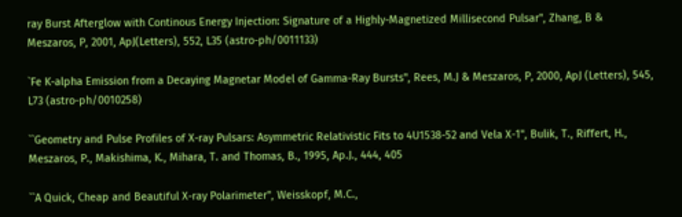ray Burst Afterglow with Continous Energy Injection: Signature of a Highly-Magnetized Millisecond Pulsar", Zhang, B & Meszaros, P, 2001, ApJ(Letters), 552, L35 (astro-ph/0011133)

`Fe K-alpha Emission from a Decaying Magnetar Model of Gamma-Ray Bursts", Rees, M.J & Meszaros, P, 2000, ApJ (Letters), 545, L73 (astro-ph/0010258)

``Geometry and Pulse Profiles of X-ray Pulsars: Asymmetric Relativistic Fits to 4U1538-52 and Vela X-1", Bulik, T., Riffert, H., Meszaros, P., Makishima, K., Mihara, T. and Thomas, B., 1995, Ap.J., 444, 405

``A Quick, Cheap and Beautiful X-ray Polarimeter", Weisskopf, M.C.,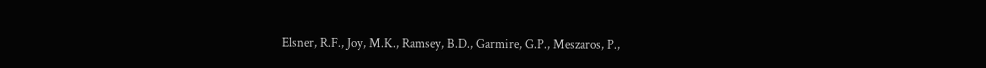Elsner, R.F., Joy, M.K., Ramsey, B.D., Garmire, G.P., Meszaros, P.,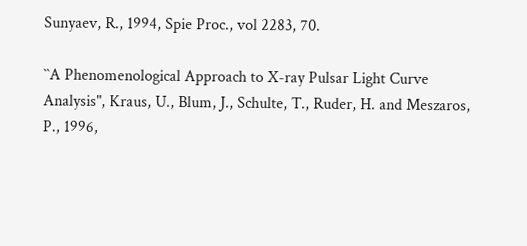Sunyaev, R., 1994, Spie Proc., vol 2283, 70.

``A Phenomenological Approach to X-ray Pulsar Light Curve Analysis", Kraus, U., Blum, J., Schulte, T., Ruder, H. and Meszaros, P., 1996,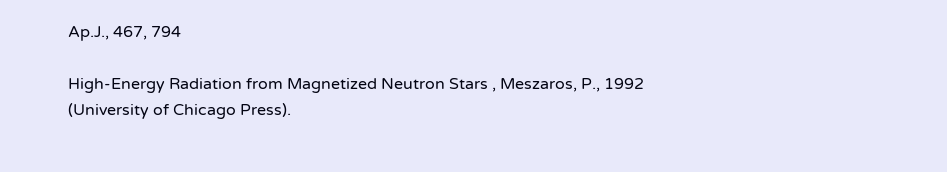Ap.J., 467, 794

High-Energy Radiation from Magnetized Neutron Stars , Meszaros, P., 1992 (University of Chicago Press).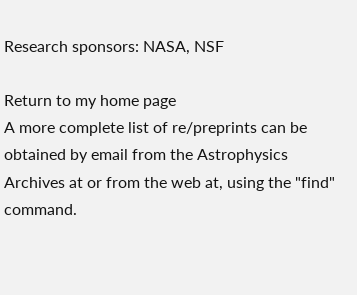Research sponsors: NASA, NSF

Return to my home page
A more complete list of re/preprints can be obtained by email from the Astrophysics Archives at or from the web at, using the "find" command.